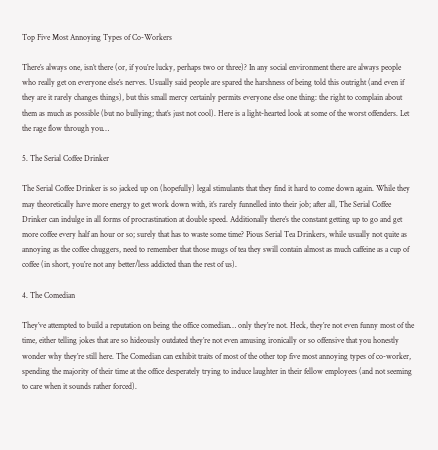Top Five Most Annoying Types of Co-Workers

There’s always one, isn’t there (or, if you’re lucky, perhaps two or three)? In any social environment there are always people who really get on everyone else’s nerves. Usually said people are spared the harshness of being told this outright (and even if they are it rarely changes things), but this small mercy certainly permits everyone else one thing: the right to complain about them as much as possible (but no bullying; that’s just not cool). Here is a light-hearted look at some of the worst offenders. Let the rage flow through you…

5. The Serial Coffee Drinker

The Serial Coffee Drinker is so jacked up on (hopefully) legal stimulants that they find it hard to come down again. While they may theoretically have more energy to get work down with, it’s rarely funnelled into their job; after all, The Serial Coffee Drinker can indulge in all forms of procrastination at double speed. Additionally there’s the constant getting up to go and get more coffee every half an hour or so; surely that has to waste some time? Pious Serial Tea Drinkers, while usually not quite as annoying as the coffee chuggers, need to remember that those mugs of tea they swill contain almost as much caffeine as a cup of coffee (in short, you’re not any better/less addicted than the rest of us).

4. The Comedian

They’ve attempted to build a reputation on being the office comedian… only they’re not. Heck, they’re not even funny most of the time, either telling jokes that are so hideously outdated they’re not even amusing ironically or so offensive that you honestly wonder why they’re still here. The Comedian can exhibit traits of most of the other top five most annoying types of co-worker, spending the majority of their time at the office desperately trying to induce laughter in their fellow employees (and not seeming to care when it sounds rather forced).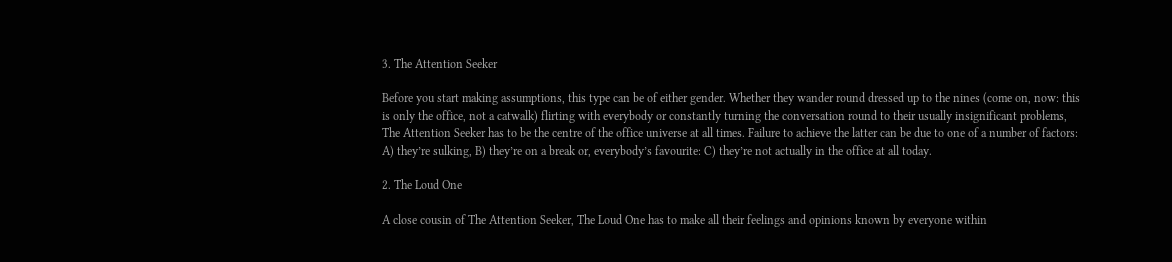3. The Attention Seeker

Before you start making assumptions, this type can be of either gender. Whether they wander round dressed up to the nines (come on, now: this is only the office, not a catwalk) flirting with everybody or constantly turning the conversation round to their usually insignificant problems, The Attention Seeker has to be the centre of the office universe at all times. Failure to achieve the latter can be due to one of a number of factors: A) they’re sulking, B) they’re on a break or, everybody’s favourite: C) they’re not actually in the office at all today.

2. The Loud One

A close cousin of The Attention Seeker, The Loud One has to make all their feelings and opinions known by everyone within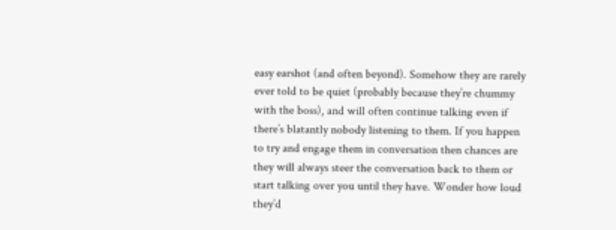easy earshot (and often beyond). Somehow they are rarely ever told to be quiet (probably because they’re chummy with the boss), and will often continue talking even if there’s blatantly nobody listening to them. If you happen to try and engage them in conversation then chances are they will always steer the conversation back to them or start talking over you until they have. Wonder how loud they’d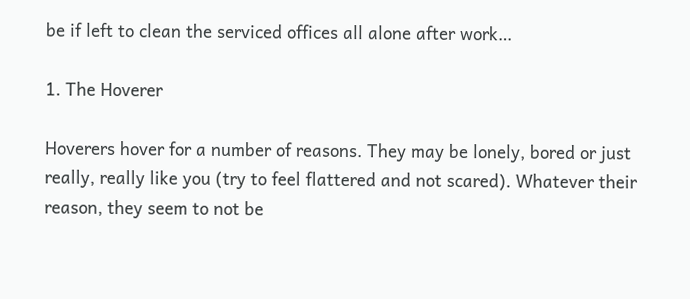be if left to clean the serviced offices all alone after work…

1. The Hoverer

Hoverers hover for a number of reasons. They may be lonely, bored or just really, really like you (try to feel flattered and not scared). Whatever their reason, they seem to not be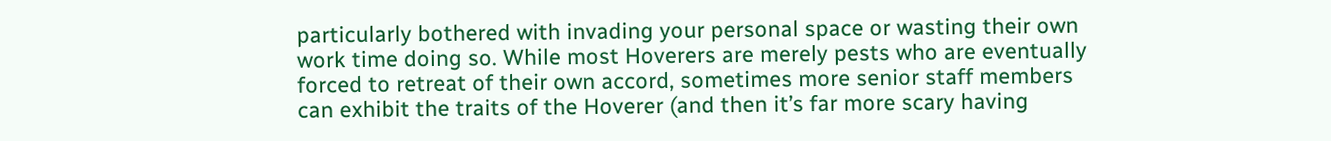particularly bothered with invading your personal space or wasting their own work time doing so. While most Hoverers are merely pests who are eventually forced to retreat of their own accord, sometimes more senior staff members can exhibit the traits of the Hoverer (and then it’s far more scary having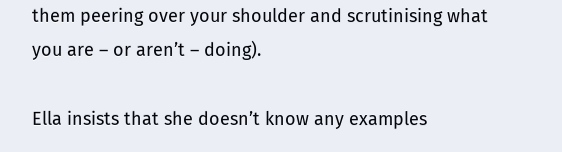them peering over your shoulder and scrutinising what you are – or aren’t – doing).

Ella insists that she doesn’t know any examples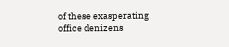of these exasperating office denizens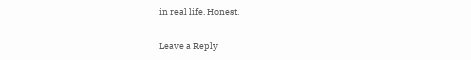in real life. Honest.

Leave a Reply